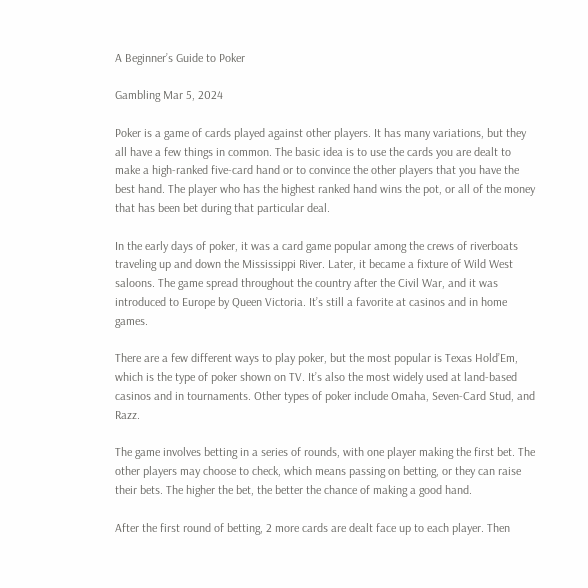A Beginner’s Guide to Poker

Gambling Mar 5, 2024

Poker is a game of cards played against other players. It has many variations, but they all have a few things in common. The basic idea is to use the cards you are dealt to make a high-ranked five-card hand or to convince the other players that you have the best hand. The player who has the highest ranked hand wins the pot, or all of the money that has been bet during that particular deal.

In the early days of poker, it was a card game popular among the crews of riverboats traveling up and down the Mississippi River. Later, it became a fixture of Wild West saloons. The game spread throughout the country after the Civil War, and it was introduced to Europe by Queen Victoria. It’s still a favorite at casinos and in home games.

There are a few different ways to play poker, but the most popular is Texas Hold’Em, which is the type of poker shown on TV. It’s also the most widely used at land-based casinos and in tournaments. Other types of poker include Omaha, Seven-Card Stud, and Razz.

The game involves betting in a series of rounds, with one player making the first bet. The other players may choose to check, which means passing on betting, or they can raise their bets. The higher the bet, the better the chance of making a good hand.

After the first round of betting, 2 more cards are dealt face up to each player. Then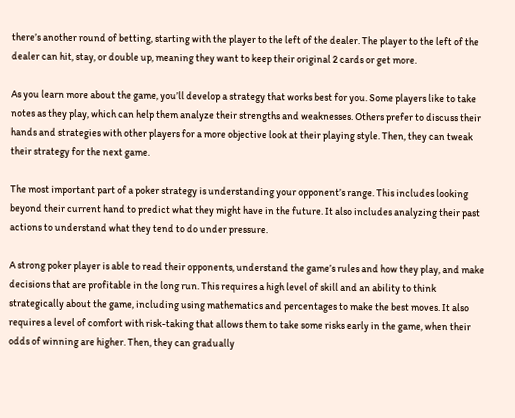there’s another round of betting, starting with the player to the left of the dealer. The player to the left of the dealer can hit, stay, or double up, meaning they want to keep their original 2 cards or get more.

As you learn more about the game, you’ll develop a strategy that works best for you. Some players like to take notes as they play, which can help them analyze their strengths and weaknesses. Others prefer to discuss their hands and strategies with other players for a more objective look at their playing style. Then, they can tweak their strategy for the next game.

The most important part of a poker strategy is understanding your opponent’s range. This includes looking beyond their current hand to predict what they might have in the future. It also includes analyzing their past actions to understand what they tend to do under pressure.

A strong poker player is able to read their opponents, understand the game’s rules and how they play, and make decisions that are profitable in the long run. This requires a high level of skill and an ability to think strategically about the game, including using mathematics and percentages to make the best moves. It also requires a level of comfort with risk-taking that allows them to take some risks early in the game, when their odds of winning are higher. Then, they can gradually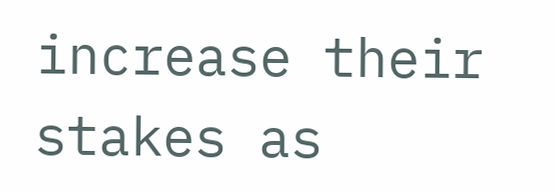increase their stakes as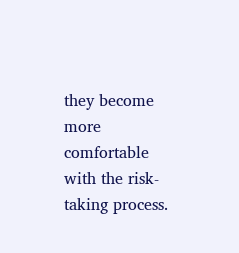they become more comfortable with the risk-taking process.